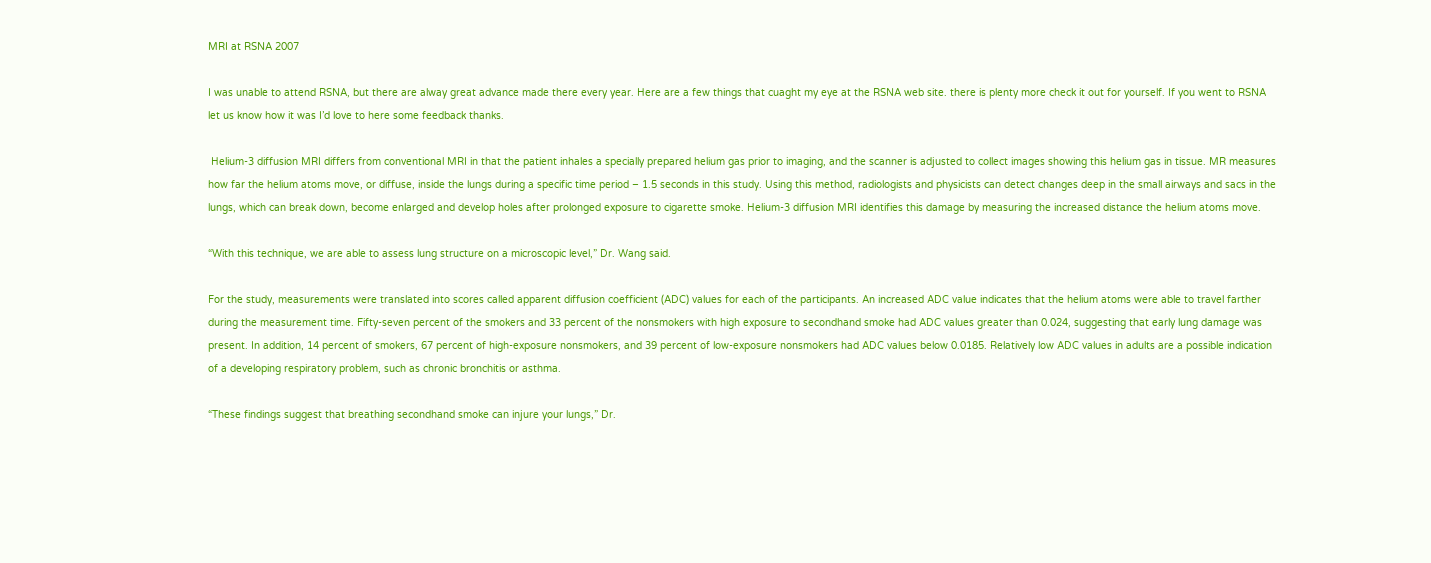MRI at RSNA 2007

I was unable to attend RSNA, but there are alway great advance made there every year. Here are a few things that cuaght my eye at the RSNA web site. there is plenty more check it out for yourself. If you went to RSNA let us know how it was I’d love to here some feedback thanks.

 Helium-3 diffusion MRI differs from conventional MRI in that the patient inhales a specially prepared helium gas prior to imaging, and the scanner is adjusted to collect images showing this helium gas in tissue. MR measures how far the helium atoms move, or diffuse, inside the lungs during a specific time period – 1.5 seconds in this study. Using this method, radiologists and physicists can detect changes deep in the small airways and sacs in the lungs, which can break down, become enlarged and develop holes after prolonged exposure to cigarette smoke. Helium-3 diffusion MRI identifies this damage by measuring the increased distance the helium atoms move.

“With this technique, we are able to assess lung structure on a microscopic level,” Dr. Wang said.

For the study, measurements were translated into scores called apparent diffusion coefficient (ADC) values for each of the participants. An increased ADC value indicates that the helium atoms were able to travel farther during the measurement time. Fifty-seven percent of the smokers and 33 percent of the nonsmokers with high exposure to secondhand smoke had ADC values greater than 0.024, suggesting that early lung damage was present. In addition, 14 percent of smokers, 67 percent of high-exposure nonsmokers, and 39 percent of low-exposure nonsmokers had ADC values below 0.0185. Relatively low ADC values in adults are a possible indication of a developing respiratory problem, such as chronic bronchitis or asthma.

“These findings suggest that breathing secondhand smoke can injure your lungs,” Dr.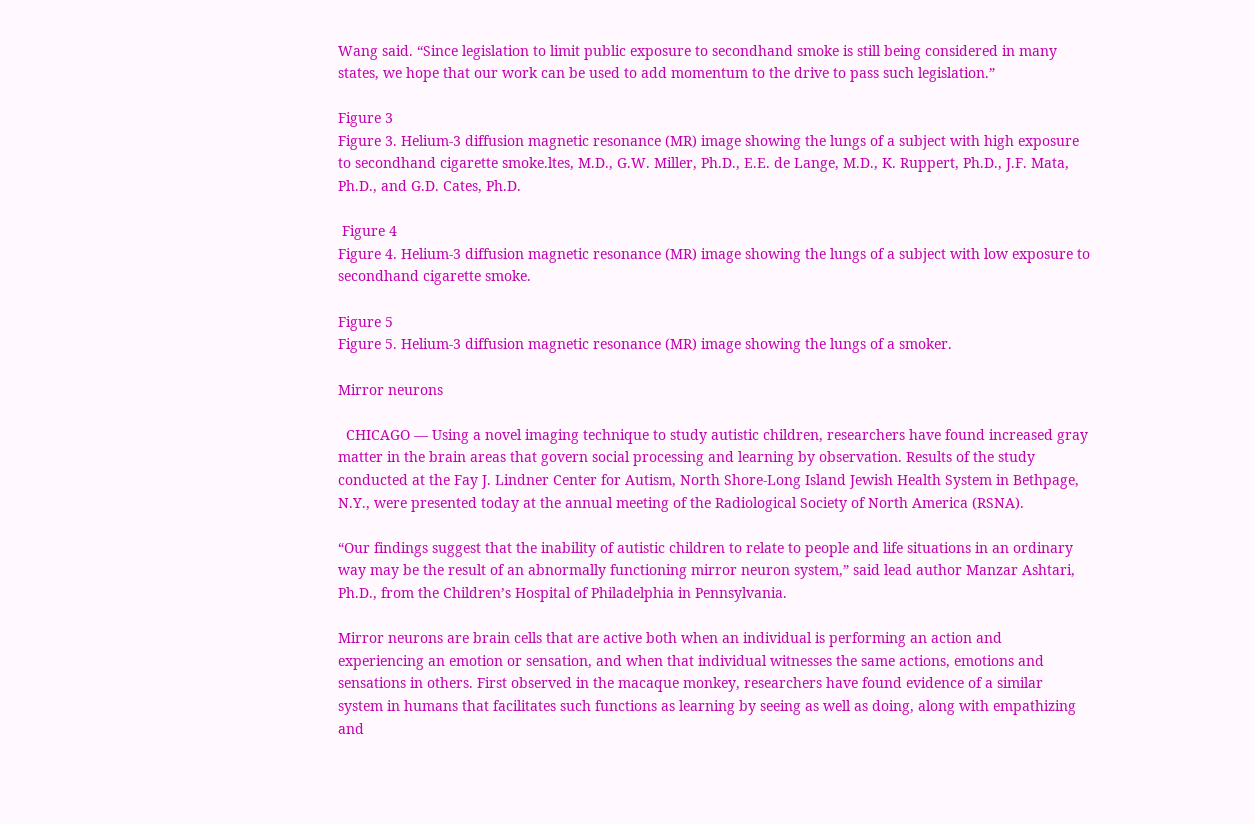Wang said. “Since legislation to limit public exposure to secondhand smoke is still being considered in many states, we hope that our work can be used to add momentum to the drive to pass such legislation.”

Figure 3
Figure 3. Helium-3 diffusion magnetic resonance (MR) image showing the lungs of a subject with high exposure to secondhand cigarette smoke.ltes, M.D., G.W. Miller, Ph.D., E.E. de Lange, M.D., K. Ruppert, Ph.D., J.F. Mata, Ph.D., and G.D. Cates, Ph.D.

 Figure 4
Figure 4. Helium-3 diffusion magnetic resonance (MR) image showing the lungs of a subject with low exposure to secondhand cigarette smoke.

Figure 5
Figure 5. Helium-3 diffusion magnetic resonance (MR) image showing the lungs of a smoker.

Mirror neurons

  CHICAGO — Using a novel imaging technique to study autistic children, researchers have found increased gray matter in the brain areas that govern social processing and learning by observation. Results of the study conducted at the Fay J. Lindner Center for Autism, North Shore-Long Island Jewish Health System in Bethpage, N.Y., were presented today at the annual meeting of the Radiological Society of North America (RSNA).

“Our findings suggest that the inability of autistic children to relate to people and life situations in an ordinary way may be the result of an abnormally functioning mirror neuron system,” said lead author Manzar Ashtari, Ph.D., from the Children’s Hospital of Philadelphia in Pennsylvania.

Mirror neurons are brain cells that are active both when an individual is performing an action and experiencing an emotion or sensation, and when that individual witnesses the same actions, emotions and sensations in others. First observed in the macaque monkey, researchers have found evidence of a similar system in humans that facilitates such functions as learning by seeing as well as doing, along with empathizing and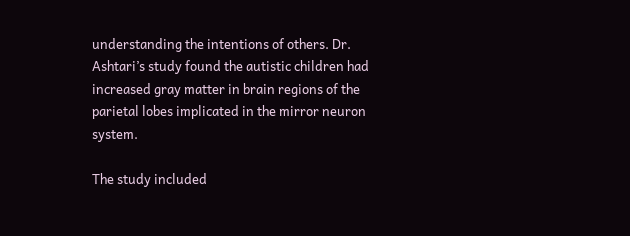understanding the intentions of others. Dr. Ashtari’s study found the autistic children had increased gray matter in brain regions of the parietal lobes implicated in the mirror neuron system.

The study included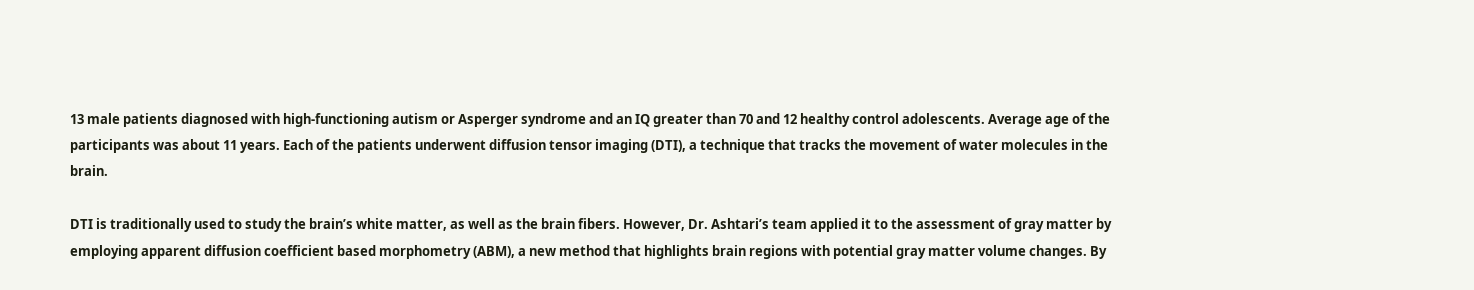13 male patients diagnosed with high-functioning autism or Asperger syndrome and an IQ greater than 70 and 12 healthy control adolescents. Average age of the participants was about 11 years. Each of the patients underwent diffusion tensor imaging (DTI), a technique that tracks the movement of water molecules in the brain.

DTI is traditionally used to study the brain’s white matter, as well as the brain fibers. However, Dr. Ashtari’s team applied it to the assessment of gray matter by employing apparent diffusion coefficient based morphometry (ABM), a new method that highlights brain regions with potential gray matter volume changes. By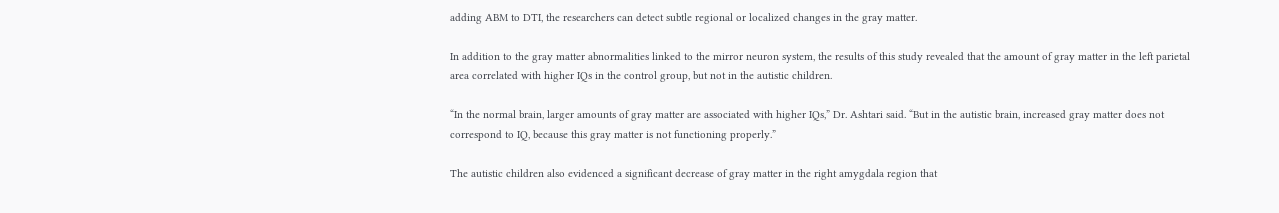adding ABM to DTI, the researchers can detect subtle regional or localized changes in the gray matter.

In addition to the gray matter abnormalities linked to the mirror neuron system, the results of this study revealed that the amount of gray matter in the left parietal area correlated with higher IQs in the control group, but not in the autistic children.

“In the normal brain, larger amounts of gray matter are associated with higher IQs,” Dr. Ashtari said. “But in the autistic brain, increased gray matter does not correspond to IQ, because this gray matter is not functioning properly.”

The autistic children also evidenced a significant decrease of gray matter in the right amygdala region that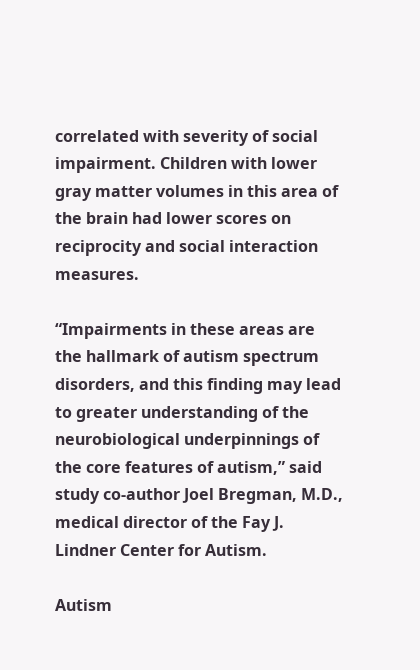correlated with severity of social impairment. Children with lower gray matter volumes in this area of the brain had lower scores on reciprocity and social interaction measures.

“Impairments in these areas are the hallmark of autism spectrum disorders, and this finding may lead to greater understanding of the neurobiological underpinnings of the core features of autism,” said study co-author Joel Bregman, M.D., medical director of the Fay J. Lindner Center for Autism.

Autism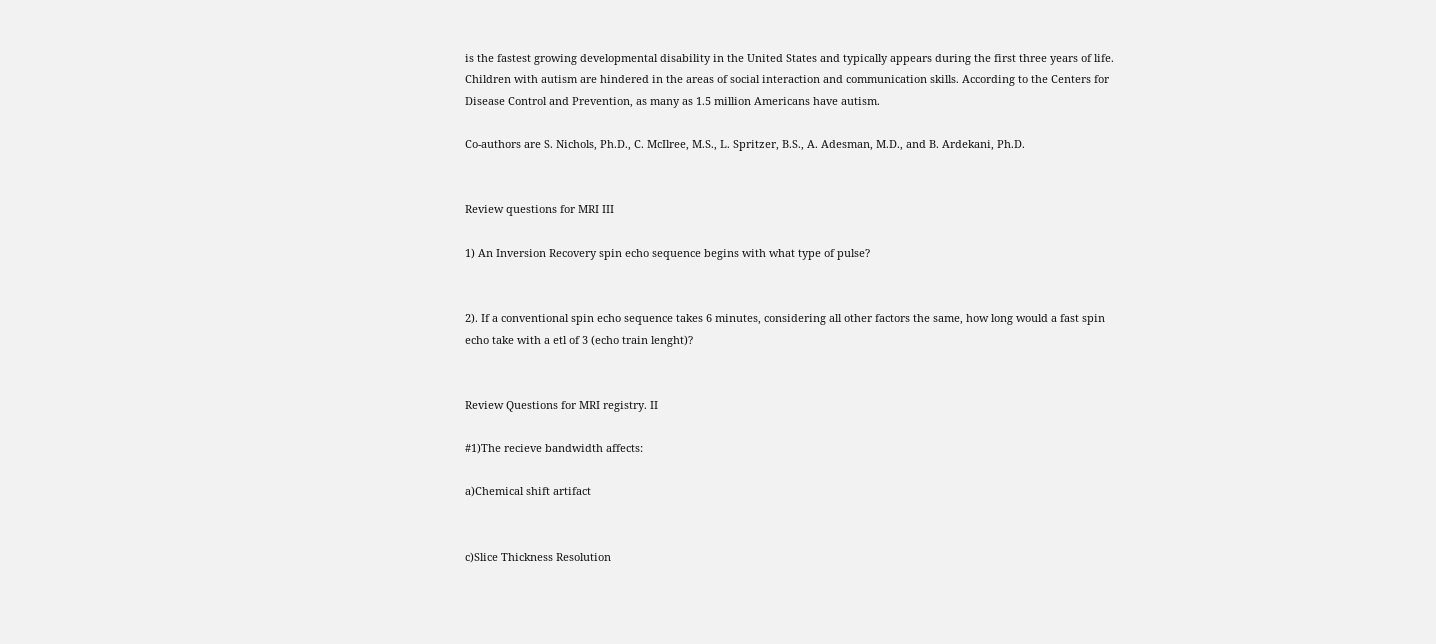is the fastest growing developmental disability in the United States and typically appears during the first three years of life. Children with autism are hindered in the areas of social interaction and communication skills. According to the Centers for Disease Control and Prevention, as many as 1.5 million Americans have autism.

Co-authors are S. Nichols, Ph.D., C. McIlree, M.S., L. Spritzer, B.S., A. Adesman, M.D., and B. Ardekani, Ph.D.


Review questions for MRI III

1) An Inversion Recovery spin echo sequence begins with what type of pulse?


2). If a conventional spin echo sequence takes 6 minutes, considering all other factors the same, how long would a fast spin echo take with a etl of 3 (echo train lenght)?


Review Questions for MRI registry. II

#1)The recieve bandwidth affects:

a)Chemical shift artifact


c)Slice Thickness Resolution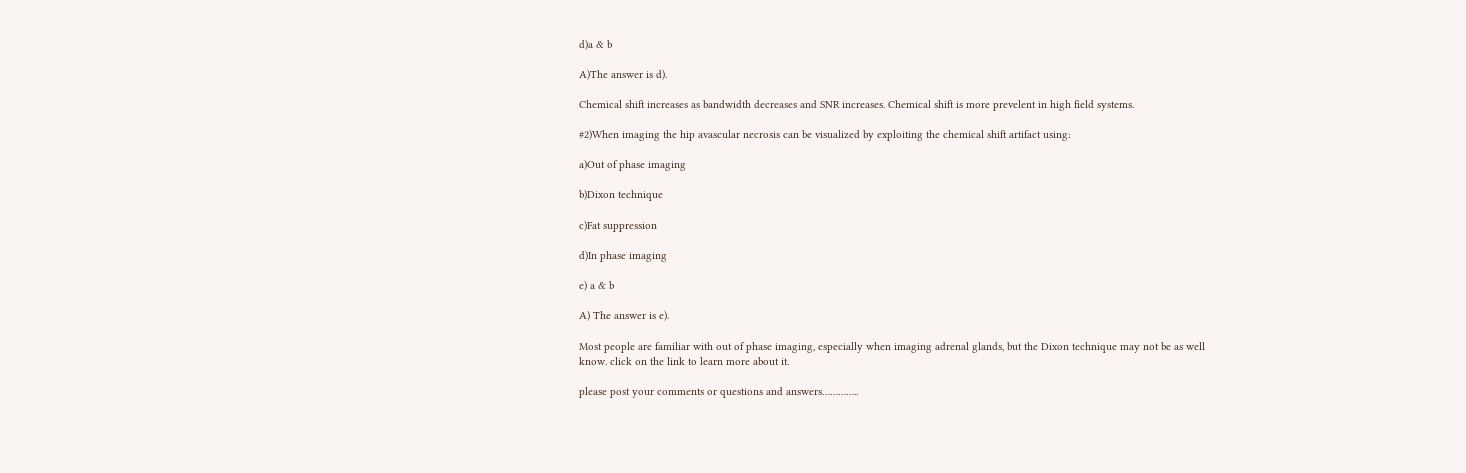d)a & b

A)The answer is d).

Chemical shift increases as bandwidth decreases and SNR increases. Chemical shift is more prevelent in high field systems.

#2)When imaging the hip avascular necrosis can be visualized by exploiting the chemical shift artifact using:

a)Out of phase imaging

b)Dixon technique

c)Fat suppression

d)In phase imaging

e) a & b

A) The answer is e).

Most people are familiar with out of phase imaging, especially when imaging adrenal glands, but the Dixon technique may not be as well know. click on the link to learn more about it.

please post your comments or questions and answers…………..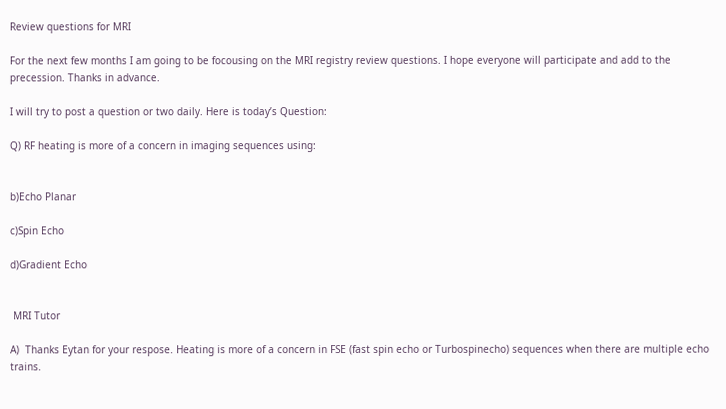Review questions for MRI

For the next few months I am going to be focousing on the MRI registry review questions. I hope everyone will participate and add to the precession. Thanks in advance.

I will try to post a question or two daily. Here is today’s Question:

Q) RF heating is more of a concern in imaging sequences using:


b)Echo Planar

c)Spin Echo

d)Gradient Echo


 MRI Tutor

A)  Thanks Eytan for your respose. Heating is more of a concern in FSE (fast spin echo or Turbospinecho) sequences when there are multiple echo trains.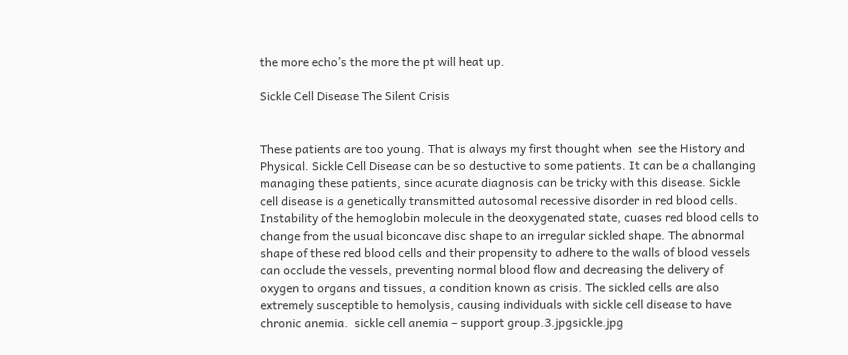the more echo’s the more the pt will heat up.

Sickle Cell Disease The Silent Crisis


These patients are too young. That is always my first thought when  see the History and Physical. Sickle Cell Disease can be so destuctive to some patients. It can be a challanging managing these patients, since acurate diagnosis can be tricky with this disease. Sickle cell disease is a genetically transmitted autosomal recessive disorder in red blood cells. Instability of the hemoglobin molecule in the deoxygenated state, cuases red blood cells to change from the usual biconcave disc shape to an irregular sickled shape. The abnormal shape of these red blood cells and their propensity to adhere to the walls of blood vessels can occlude the vessels, preventing normal blood flow and decreasing the delivery of oxygen to organs and tissues, a condition known as crisis. The sickled cells are also extremely susceptible to hemolysis, causing individuals with sickle cell disease to have chronic anemia.  sickle cell anemia – support group.3.jpgsickle.jpg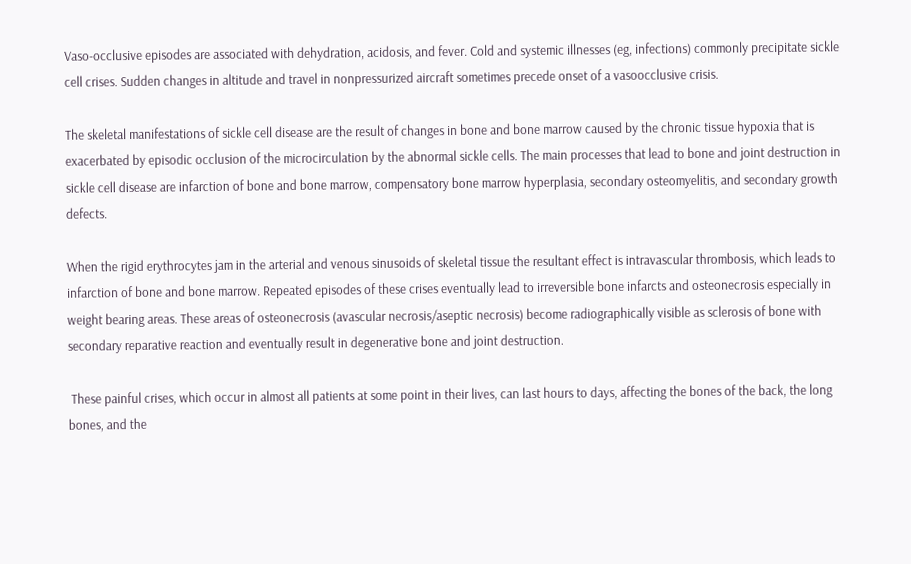Vaso-occlusive episodes are associated with dehydration, acidosis, and fever. Cold and systemic illnesses (eg, infections) commonly precipitate sickle cell crises. Sudden changes in altitude and travel in nonpressurized aircraft sometimes precede onset of a vasoocclusive crisis.

The skeletal manifestations of sickle cell disease are the result of changes in bone and bone marrow caused by the chronic tissue hypoxia that is exacerbated by episodic occlusion of the microcirculation by the abnormal sickle cells. The main processes that lead to bone and joint destruction in sickle cell disease are infarction of bone and bone marrow, compensatory bone marrow hyperplasia, secondary osteomyelitis, and secondary growth defects.

When the rigid erythrocytes jam in the arterial and venous sinusoids of skeletal tissue the resultant effect is intravascular thrombosis, which leads to infarction of bone and bone marrow. Repeated episodes of these crises eventually lead to irreversible bone infarcts and osteonecrosis especially in weight bearing areas. These areas of osteonecrosis (avascular necrosis/aseptic necrosis) become radiographically visible as sclerosis of bone with secondary reparative reaction and eventually result in degenerative bone and joint destruction.

 These painful crises, which occur in almost all patients at some point in their lives, can last hours to days, affecting the bones of the back, the long bones, and the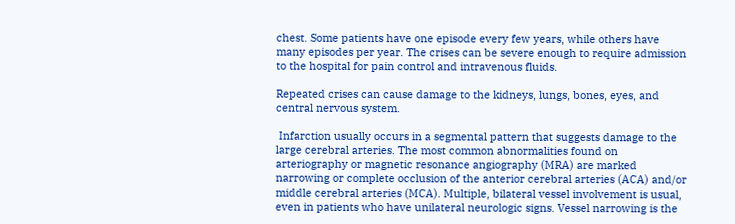chest. Some patients have one episode every few years, while others have many episodes per year. The crises can be severe enough to require admission to the hospital for pain control and intravenous fluids.

Repeated crises can cause damage to the kidneys, lungs, bones, eyes, and central nervous system.

 Infarction usually occurs in a segmental pattern that suggests damage to the large cerebral arteries. The most common abnormalities found on arteriography or magnetic resonance angiography (MRA) are marked narrowing or complete occlusion of the anterior cerebral arteries (ACA) and/or middle cerebral arteries (MCA). Multiple, bilateral vessel involvement is usual, even in patients who have unilateral neurologic signs. Vessel narrowing is the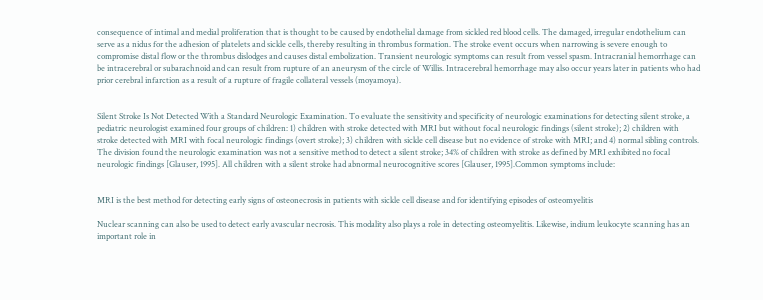consequence of intimal and medial proliferation that is thought to be caused by endothelial damage from sickled red blood cells. The damaged, irregular endothelium can serve as a nidus for the adhesion of platelets and sickle cells, thereby resulting in thrombus formation. The stroke event occurs when narrowing is severe enough to compromise distal flow or the thrombus dislodges and causes distal embolization. Transient neurologic symptoms can result from vessel spasm. Intracranial hemorrhage can be intracerebral or subarachnoid and can result from rupture of an aneurysm of the circle of Willis. Intracerebral hemorrhage may also occur years later in patients who had prior cerebral infarction as a result of a rupture of fragile collateral vessels (moyamoya).


Silent Stroke Is Not Detected With a Standard Neurologic Examination. To evaluate the sensitivity and specificity of neurologic examinations for detecting silent stroke, a pediatric neurologist examined four groups of children: 1) children with stroke detected with MRI but without focal neurologic findings (silent stroke); 2) children with stroke detected with MRI with focal neurologic findings (overt stroke); 3) children with sickle cell disease but no evidence of stroke with MRI; and 4) normal sibling controls. The division found the neurologic examination was not a sensitive method to detect a silent stroke; 34% of children with stroke as defined by MRI exhibited no focal neurologic findings [Glauser, 1995]. All children with a silent stroke had abnormal neurocognitive scores [Glauser, 1995].Common symptoms include:


MRI is the best method for detecting early signs of osteonecrosis in patients with sickle cell disease and for identifying episodes of osteomyelitis

Nuclear scanning can also be used to detect early avascular necrosis. This modality also plays a role in detecting osteomyelitis. Likewise, indium leukocyte scanning has an important role in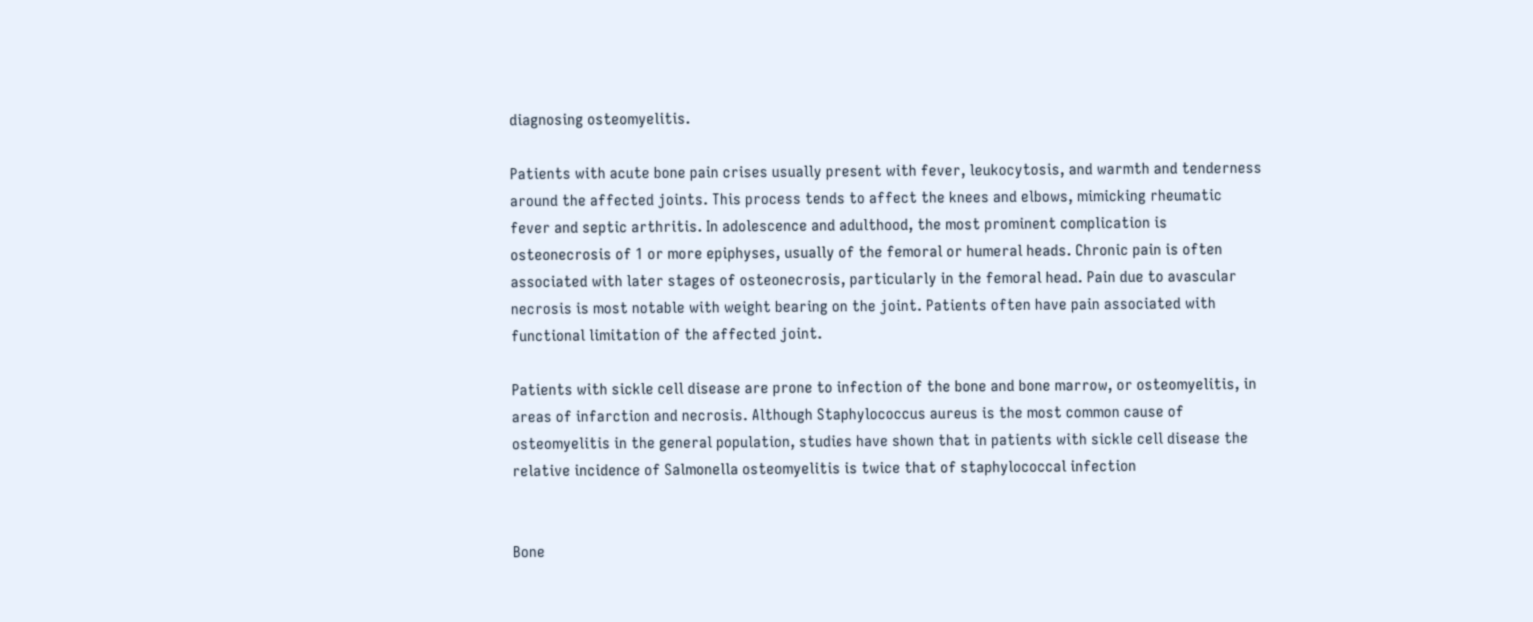diagnosing osteomyelitis.

Patients with acute bone pain crises usually present with fever, leukocytosis, and warmth and tenderness around the affected joints. This process tends to affect the knees and elbows, mimicking rheumatic fever and septic arthritis. In adolescence and adulthood, the most prominent complication is osteonecrosis of 1 or more epiphyses, usually of the femoral or humeral heads. Chronic pain is often associated with later stages of osteonecrosis, particularly in the femoral head. Pain due to avascular necrosis is most notable with weight bearing on the joint. Patients often have pain associated with functional limitation of the affected joint.

Patients with sickle cell disease are prone to infection of the bone and bone marrow, or osteomyelitis, in areas of infarction and necrosis. Although Staphylococcus aureus is the most common cause of osteomyelitis in the general population, studies have shown that in patients with sickle cell disease the relative incidence of Salmonella osteomyelitis is twice that of staphylococcal infection


Bone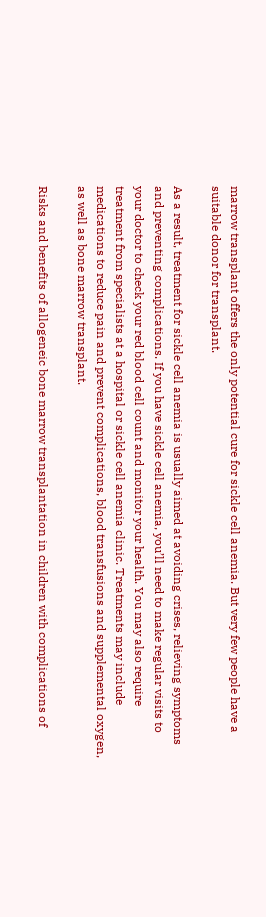marrow transplant offers the only potential cure for sickle cell anemia. But very few people have a suitable donor for transplant.

As a result, treatment for sickle cell anemia is usually aimed at avoiding crises, relieving symptoms and preventing complications. If you have sickle cell anemia, you’ll need to make regular visits to your doctor to check your red blood cell count and monitor your health. You may also require treatment from specialists at a hospital or sickle cell anemia clinic. Treatments may include medications to reduce pain and prevent complications, blood transfusions and supplemental oxygen, as well as bone marrow transplant.

Risks and benefits of allogeneic bone marrow transplantation in children with complications of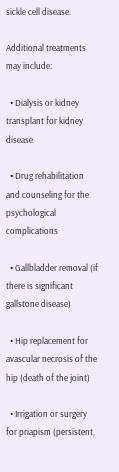sickle cell disease.

Additional treatments may include:

  • Dialysis or kidney transplant for kidney disease

  • Drug rehabilitation and counseling for the psychological complications

  • Gallbladder removal (if there is significant gallstone disease)

  • Hip replacement for avascular necrosis of the hip (death of the joint)

  • Irrigation or surgery for priapism (persistent,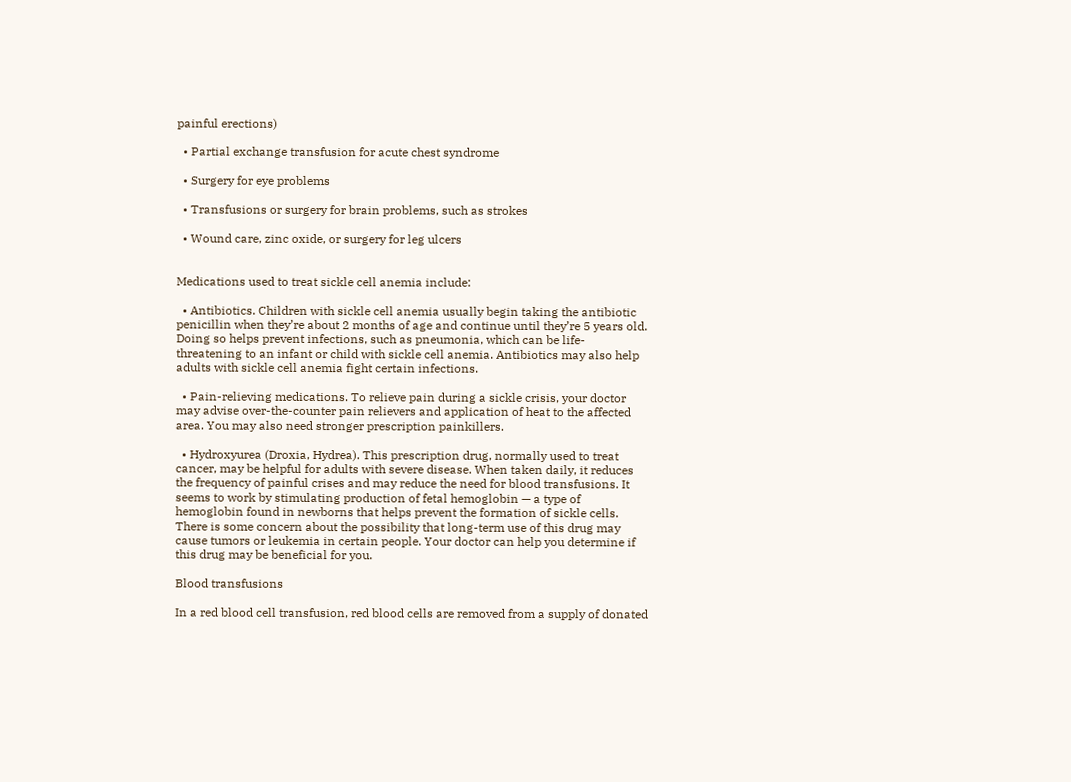painful erections)

  • Partial exchange transfusion for acute chest syndrome

  • Surgery for eye problems

  • Transfusions or surgery for brain problems, such as strokes

  • Wound care, zinc oxide, or surgery for leg ulcers


Medications used to treat sickle cell anemia include:

  • Antibiotics. Children with sickle cell anemia usually begin taking the antibiotic penicillin when they’re about 2 months of age and continue until they’re 5 years old. Doing so helps prevent infections, such as pneumonia, which can be life-threatening to an infant or child with sickle cell anemia. Antibiotics may also help adults with sickle cell anemia fight certain infections.

  • Pain-relieving medications. To relieve pain during a sickle crisis, your doctor may advise over-the-counter pain relievers and application of heat to the affected area. You may also need stronger prescription painkillers.

  • Hydroxyurea (Droxia, Hydrea). This prescription drug, normally used to treat cancer, may be helpful for adults with severe disease. When taken daily, it reduces the frequency of painful crises and may reduce the need for blood transfusions. It seems to work by stimulating production of fetal hemoglobin — a type of hemoglobin found in newborns that helps prevent the formation of sickle cells. There is some concern about the possibility that long-term use of this drug may cause tumors or leukemia in certain people. Your doctor can help you determine if this drug may be beneficial for you.

Blood transfusions

In a red blood cell transfusion, red blood cells are removed from a supply of donated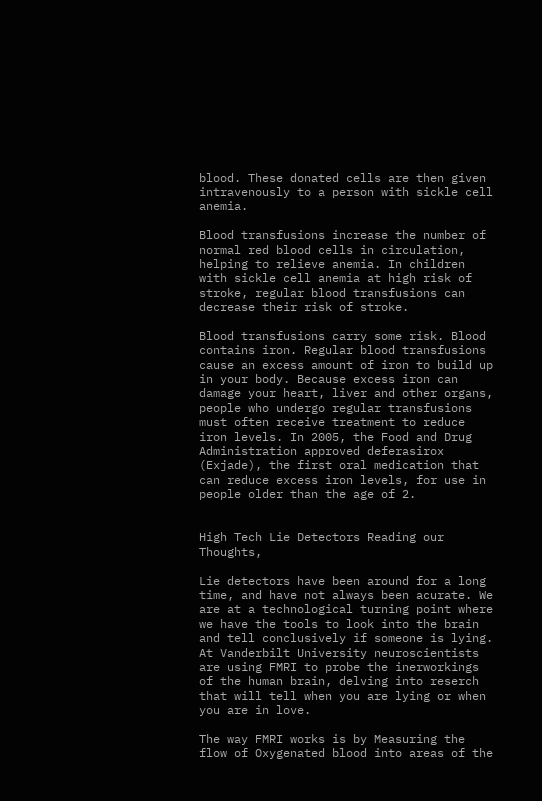blood. These donated cells are then given intravenously to a person with sickle cell anemia.

Blood transfusions increase the number of normal red blood cells in circulation, helping to relieve anemia. In children with sickle cell anemia at high risk of stroke, regular blood transfusions can decrease their risk of stroke.

Blood transfusions carry some risk. Blood contains iron. Regular blood transfusions cause an excess amount of iron to build up in your body. Because excess iron can damage your heart, liver and other organs, people who undergo regular transfusions must often receive treatment to reduce iron levels. In 2005, the Food and Drug Administration approved deferasirox (Exjade), the first oral medication that can reduce excess iron levels, for use in people older than the age of 2.


High Tech Lie Detectors Reading our Thoughts,

Lie detectors have been around for a long time, and have not always been acurate. We are at a technological turning point where we have the tools to look into the brain and tell conclusively if someone is lying. At Vanderbilt University neuroscientists are using FMRI to probe the inerworkings of the human brain, delving into reserch that will tell when you are lying or when you are in love.

The way FMRI works is by Measuring the flow of Oxygenated blood into areas of the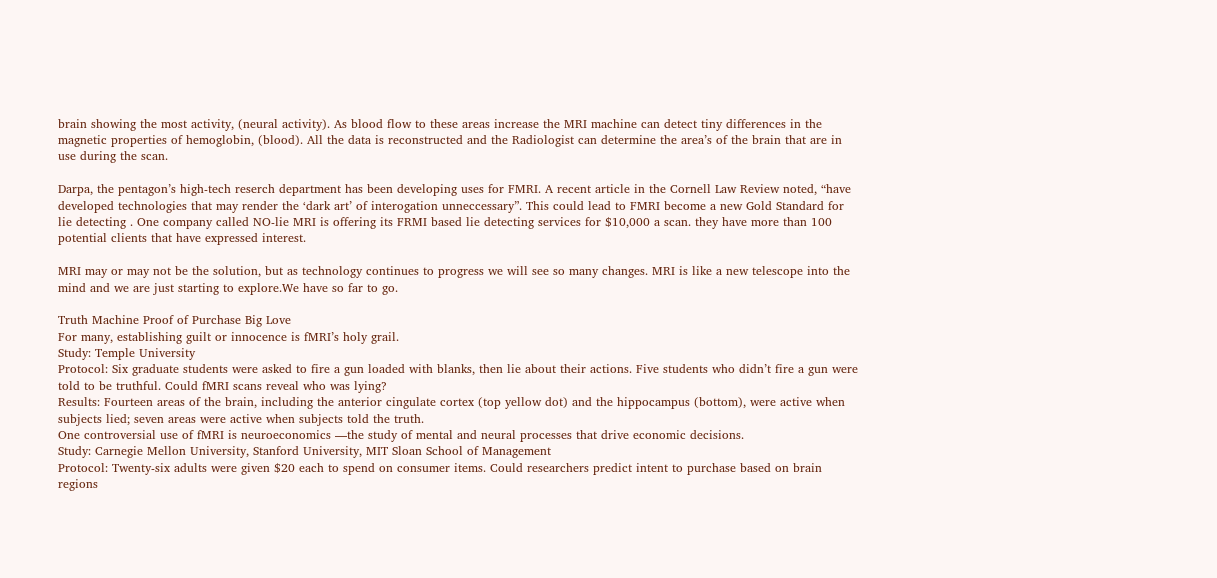brain showing the most activity, (neural activity). As blood flow to these areas increase the MRI machine can detect tiny differences in the magnetic properties of hemoglobin, (blood). All the data is reconstructed and the Radiologist can determine the area’s of the brain that are in use during the scan.

Darpa, the pentagon’s high-tech reserch department has been developing uses for FMRI. A recent article in the Cornell Law Review noted, “have developed technologies that may render the ‘dark art’ of interogation unneccessary”. This could lead to FMRI become a new Gold Standard for lie detecting . One company called NO-lie MRI is offering its FRMI based lie detecting services for $10,000 a scan. they have more than 100 potential clients that have expressed interest.

MRI may or may not be the solution, but as technology continues to progress we will see so many changes. MRI is like a new telescope into the mind and we are just starting to explore.We have so far to go.

Truth Machine Proof of Purchase Big Love
For many, establishing guilt or innocence is fMRI’s holy grail.
Study: Temple University
Protocol: Six graduate students were asked to fire a gun loaded with blanks, then lie about their actions. Five students who didn’t fire a gun were told to be truthful. Could fMRI scans reveal who was lying?
Results: Fourteen areas of the brain, including the anterior cingulate cortex (top yellow dot) and the hippocampus (bottom), were active when subjects lied; seven areas were active when subjects told the truth.
One controversial use of fMRI is neuroeconomics —the study of mental and neural processes that drive economic decisions.
Study: Carnegie Mellon University, Stanford University, MIT Sloan School of Management
Protocol: Twenty-six adults were given $20 each to spend on consumer items. Could researchers predict intent to purchase based on brain regions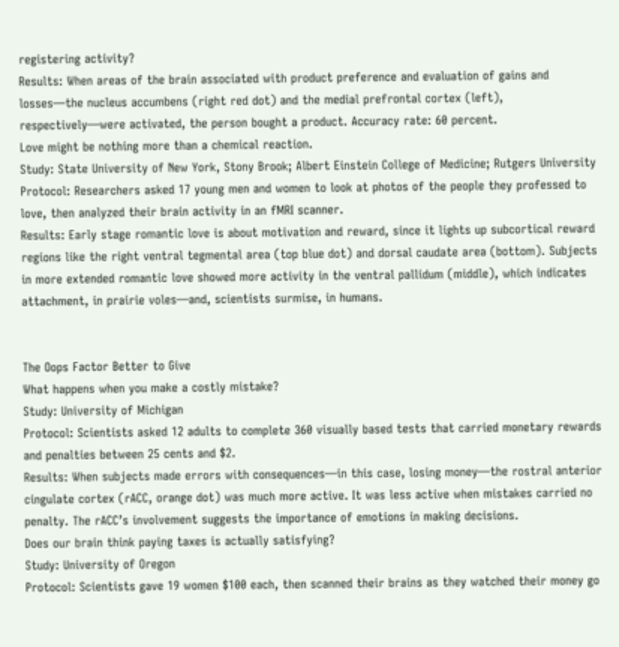registering activity?
Results: When areas of the brain associated with product preference and evaluation of gains and losses—the nucleus accumbens (right red dot) and the medial prefrontal cortex (left), respectively—were activated, the person bought a product. Accuracy rate: 60 percent.
Love might be nothing more than a chemical reaction.
Study: State University of New York, Stony Brook; Albert Einstein College of Medicine; Rutgers University
Protocol: Researchers asked 17 young men and women to look at photos of the people they professed to love, then analyzed their brain activity in an fMRI scanner.
Results: Early stage romantic love is about motivation and reward, since it lights up subcortical reward regions like the right ventral tegmental area (top blue dot) and dorsal caudate area (bottom). Subjects in more extended romantic love showed more activity in the ventral pallidum (middle), which indicates attachment, in prairie voles—and, scientists surmise, in humans.


The Oops Factor Better to Give
What happens when you make a costly mistake?
Study: University of Michigan
Protocol: Scientists asked 12 adults to complete 360 visually based tests that carried monetary rewards and penalties between 25 cents and $2.
Results: When subjects made errors with consequences—in this case, losing money—the rostral anterior cingulate cortex (rACC, orange dot) was much more active. It was less active when mistakes carried no penalty. The rACC’s involvement suggests the importance of emotions in making decisions.
Does our brain think paying taxes is actually satisfying?
Study: University of Oregon
Protocol: Scientists gave 19 women $100 each, then scanned their brains as they watched their money go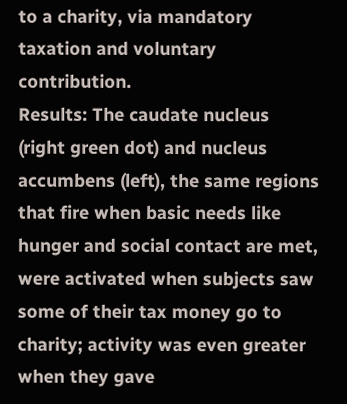to a charity, via mandatory taxation and voluntary contribution.
Results: The caudate nucleus (right green dot) and nucleus accumbens (left), the same regions that fire when basic needs like hunger and social contact are met, were activated when subjects saw some of their tax money go to charity; activity was even greater when they gave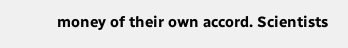money of their own accord. Scientists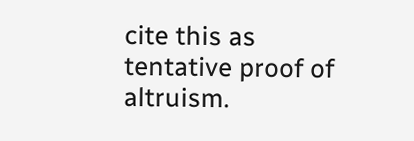cite this as tentative proof of altruism.